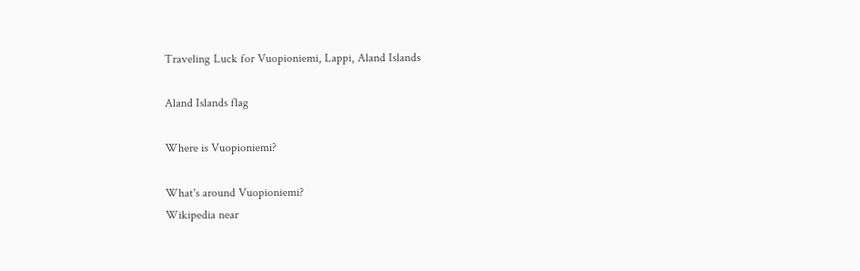Traveling Luck for Vuopioniemi, Lappi, Aland Islands

Aland Islands flag

Where is Vuopioniemi?

What's around Vuopioniemi?
Wikipedia near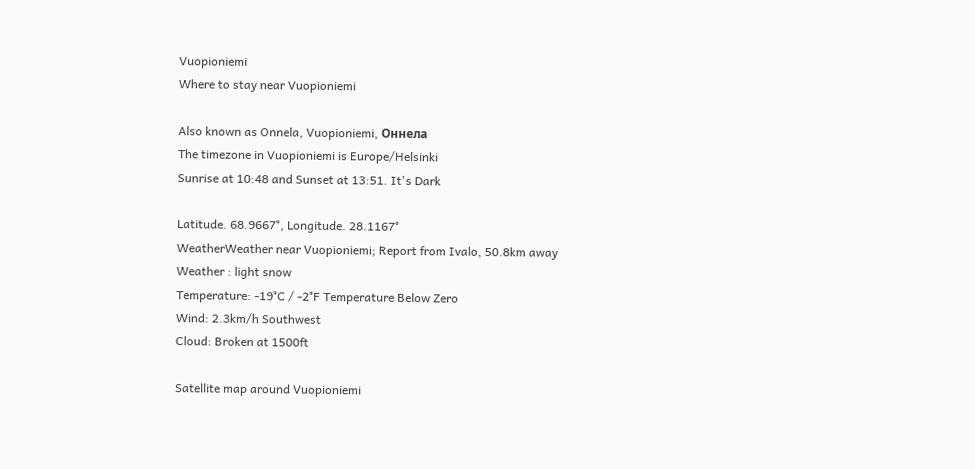Vuopioniemi
Where to stay near Vuopioniemi

Also known as Onnela, Vuopioniemi, Оннела
The timezone in Vuopioniemi is Europe/Helsinki
Sunrise at 10:48 and Sunset at 13:51. It's Dark

Latitude. 68.9667°, Longitude. 28.1167°
WeatherWeather near Vuopioniemi; Report from Ivalo, 50.8km away
Weather : light snow
Temperature: -19°C / -2°F Temperature Below Zero
Wind: 2.3km/h Southwest
Cloud: Broken at 1500ft

Satellite map around Vuopioniemi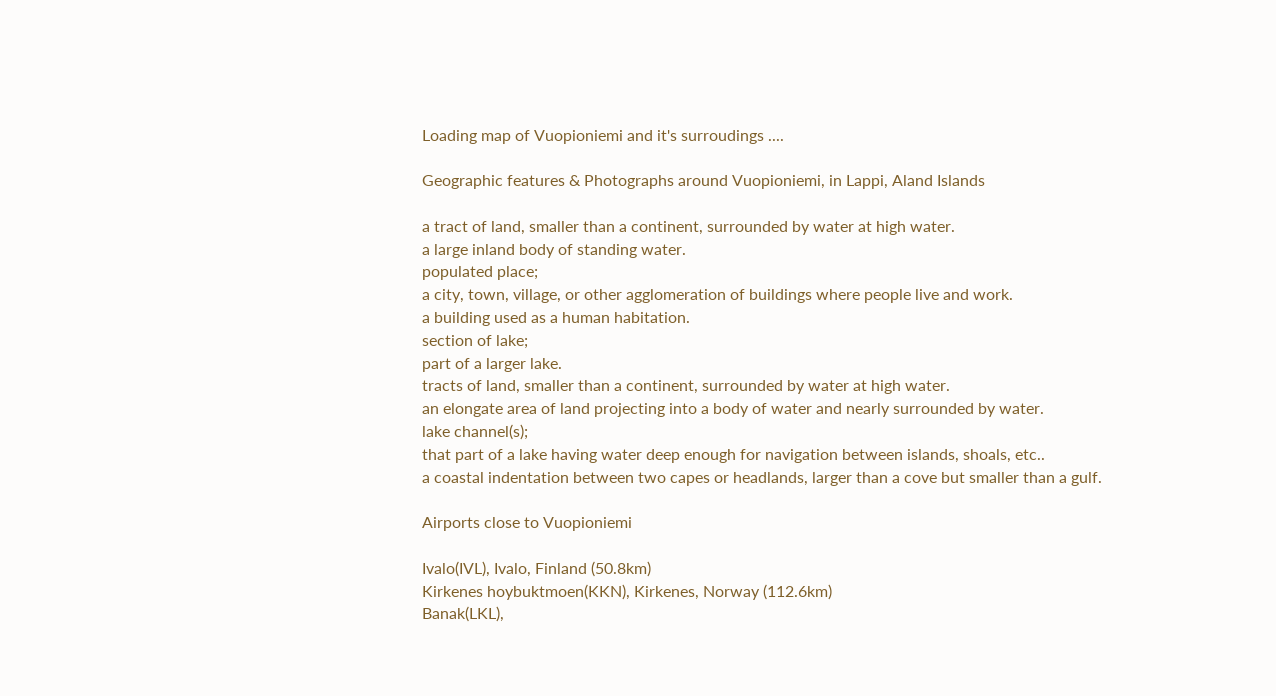Loading map of Vuopioniemi and it's surroudings ....

Geographic features & Photographs around Vuopioniemi, in Lappi, Aland Islands

a tract of land, smaller than a continent, surrounded by water at high water.
a large inland body of standing water.
populated place;
a city, town, village, or other agglomeration of buildings where people live and work.
a building used as a human habitation.
section of lake;
part of a larger lake.
tracts of land, smaller than a continent, surrounded by water at high water.
an elongate area of land projecting into a body of water and nearly surrounded by water.
lake channel(s);
that part of a lake having water deep enough for navigation between islands, shoals, etc..
a coastal indentation between two capes or headlands, larger than a cove but smaller than a gulf.

Airports close to Vuopioniemi

Ivalo(IVL), Ivalo, Finland (50.8km)
Kirkenes hoybuktmoen(KKN), Kirkenes, Norway (112.6km)
Banak(LKL),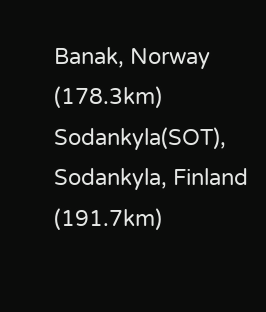Banak, Norway (178.3km)
Sodankyla(SOT), Sodankyla, Finland (191.7km)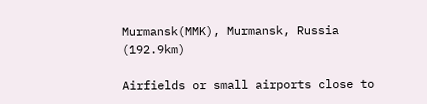Murmansk(MMK), Murmansk, Russia (192.9km)

Airfields or small airports close to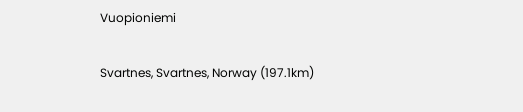Vuopioniemi

Svartnes, Svartnes, Norway (197.1km)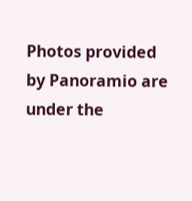Photos provided by Panoramio are under the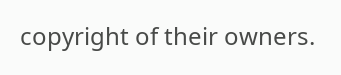copyright of their owners.